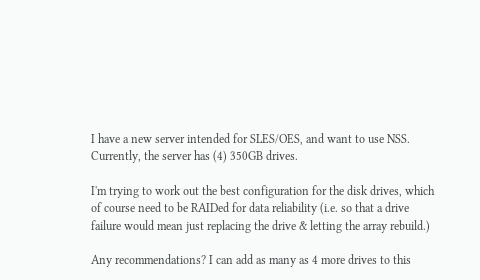I have a new server intended for SLES/OES, and want to use NSS.
Currently, the server has (4) 350GB drives.

I'm trying to work out the best configuration for the disk drives, which
of course need to be RAIDed for data reliability (i.e. so that a drive
failure would mean just replacing the drive & letting the array rebuild.)

Any recommendations? I can add as many as 4 more drives to this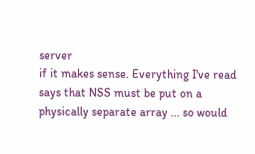server
if it makes sense. Everything I've read says that NSS must be put on a
physically separate array ... so would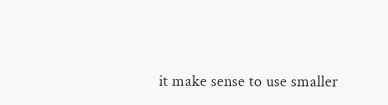it make sense to use smaller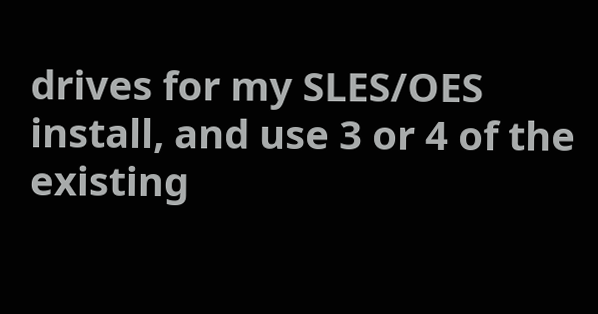drives for my SLES/OES install, and use 3 or 4 of the existing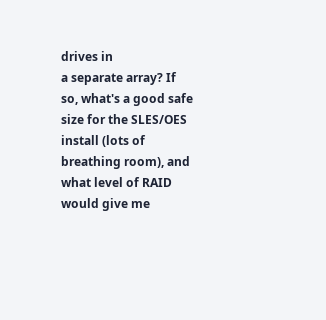drives in
a separate array? If so, what's a good safe size for the SLES/OES
install (lots of breathing room), and what level of RAID would give me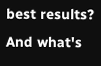best results? And what's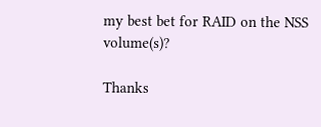my best bet for RAID on the NSS volume(s)?

Thanks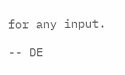for any input.

-- DE